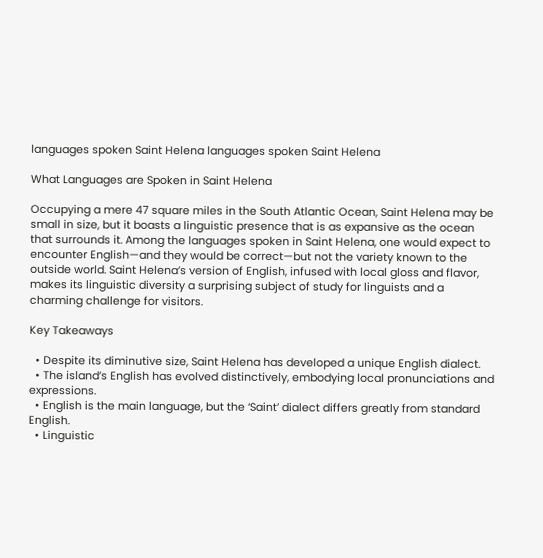languages spoken Saint Helena languages spoken Saint Helena

What Languages are Spoken in Saint Helena

Occupying a mere 47 square miles in the South Atlantic Ocean, Saint Helena may be small in size, but it boasts a linguistic presence that is as expansive as the ocean that surrounds it. Among the languages spoken in Saint Helena, one would expect to encounter English—and they would be correct—but not the variety known to the outside world. Saint Helena’s version of English, infused with local gloss and flavor, makes its linguistic diversity a surprising subject of study for linguists and a charming challenge for visitors.

Key Takeaways

  • Despite its diminutive size, Saint Helena has developed a unique English dialect.
  • The island’s English has evolved distinctively, embodying local pronunciations and expressions.
  • English is the main language, but the ‘Saint’ dialect differs greatly from standard English.
  • Linguistic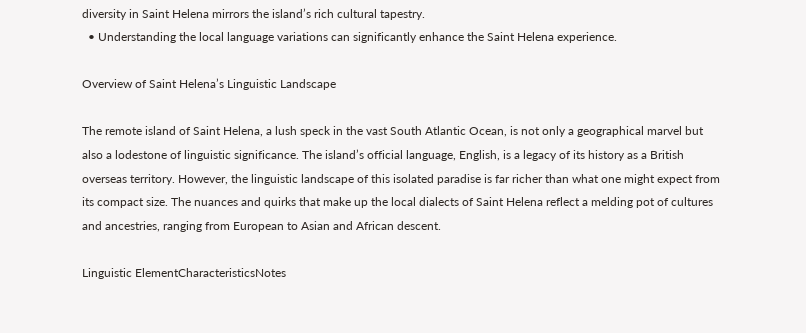diversity in Saint Helena mirrors the island’s rich cultural tapestry.
  • Understanding the local language variations can significantly enhance the Saint Helena experience.

Overview of Saint Helena’s Linguistic Landscape

The remote island of Saint Helena, a lush speck in the vast South Atlantic Ocean, is not only a geographical marvel but also a lodestone of linguistic significance. The island’s official language, English, is a legacy of its history as a British overseas territory. However, the linguistic landscape of this isolated paradise is far richer than what one might expect from its compact size. The nuances and quirks that make up the local dialects of Saint Helena reflect a melding pot of cultures and ancestries, ranging from European to Asian and African descent.

Linguistic ElementCharacteristicsNotes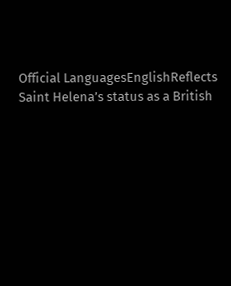Official LanguagesEnglishReflects Saint Helena’s status as a British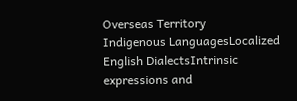Overseas Territory
Indigenous LanguagesLocalized English DialectsIntrinsic expressions and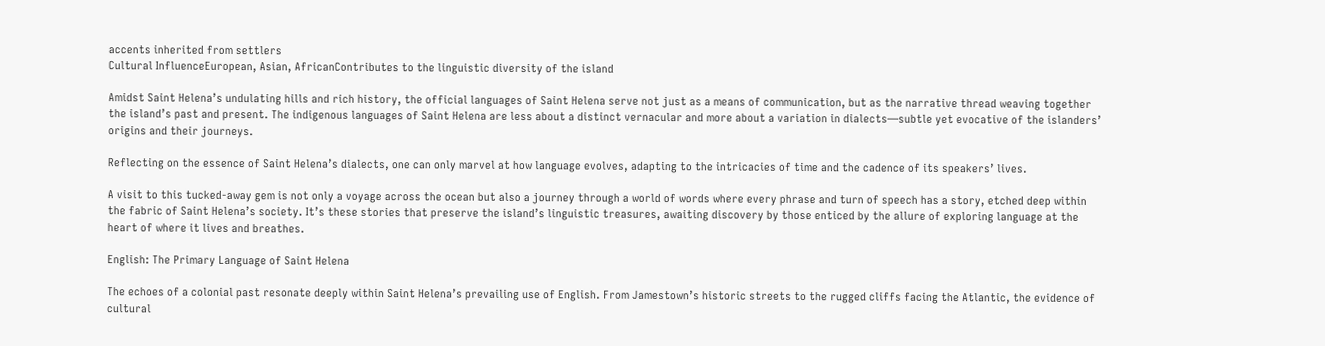accents inherited from settlers
Cultural InfluenceEuropean, Asian, AfricanContributes to the linguistic diversity of the island

Amidst Saint Helena’s undulating hills and rich history, the official languages of Saint Helena serve not just as a means of communication, but as the narrative thread weaving together the island’s past and present. The indigenous languages of Saint Helena are less about a distinct vernacular and more about a variation in dialects—subtle yet evocative of the islanders’ origins and their journeys.

Reflecting on the essence of Saint Helena’s dialects, one can only marvel at how language evolves, adapting to the intricacies of time and the cadence of its speakers’ lives.

A visit to this tucked-away gem is not only a voyage across the ocean but also a journey through a world of words where every phrase and turn of speech has a story, etched deep within the fabric of Saint Helena’s society. It’s these stories that preserve the island’s linguistic treasures, awaiting discovery by those enticed by the allure of exploring language at the heart of where it lives and breathes.

English: The Primary Language of Saint Helena

The echoes of a colonial past resonate deeply within Saint Helena’s prevailing use of English. From Jamestown’s historic streets to the rugged cliffs facing the Atlantic, the evidence of cultural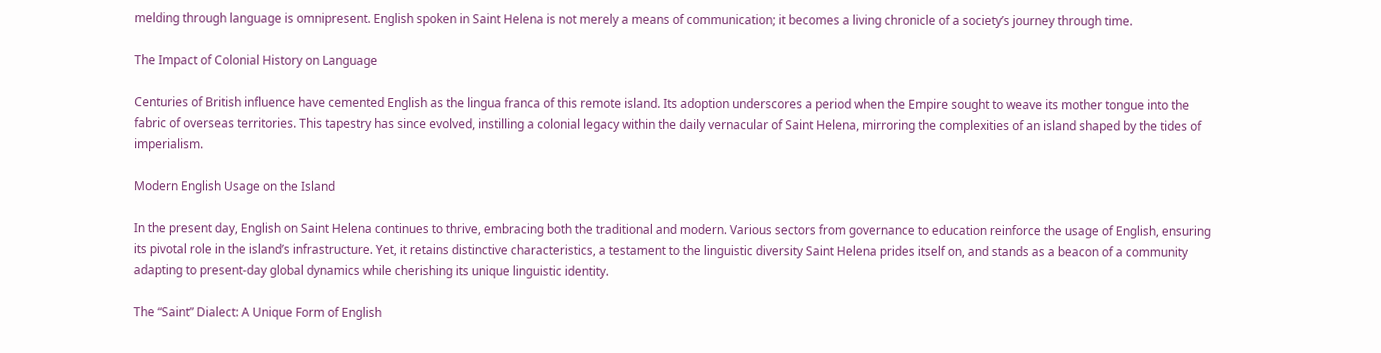melding through language is omnipresent. English spoken in Saint Helena is not merely a means of communication; it becomes a living chronicle of a society’s journey through time.

The Impact of Colonial History on Language

Centuries of British influence have cemented English as the lingua franca of this remote island. Its adoption underscores a period when the Empire sought to weave its mother tongue into the fabric of overseas territories. This tapestry has since evolved, instilling a colonial legacy within the daily vernacular of Saint Helena, mirroring the complexities of an island shaped by the tides of imperialism.

Modern English Usage on the Island

In the present day, English on Saint Helena continues to thrive, embracing both the traditional and modern. Various sectors from governance to education reinforce the usage of English, ensuring its pivotal role in the island’s infrastructure. Yet, it retains distinctive characteristics, a testament to the linguistic diversity Saint Helena prides itself on, and stands as a beacon of a community adapting to present-day global dynamics while cherishing its unique linguistic identity.

The “Saint” Dialect: A Unique Form of English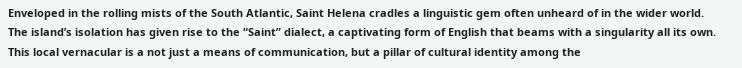Enveloped in the rolling mists of the South Atlantic, Saint Helena cradles a linguistic gem often unheard of in the wider world. The island’s isolation has given rise to the “Saint” dialect, a captivating form of English that beams with a singularity all its own. This local vernacular is a not just a means of communication, but a pillar of cultural identity among the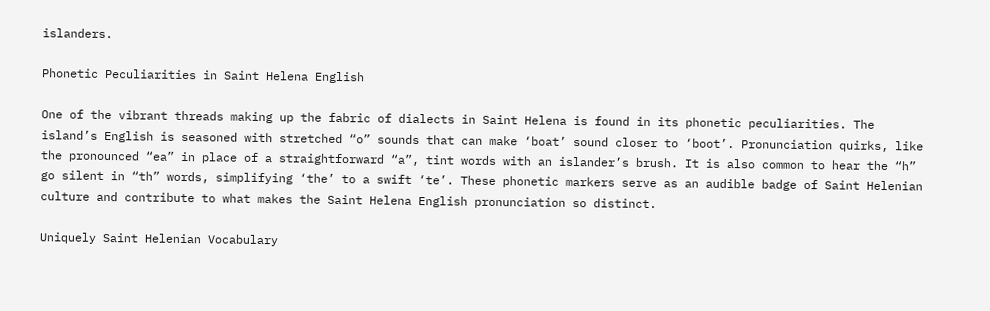islanders.

Phonetic Peculiarities in Saint Helena English

One of the vibrant threads making up the fabric of dialects in Saint Helena is found in its phonetic peculiarities. The island’s English is seasoned with stretched “o” sounds that can make ‘boat’ sound closer to ‘boot’. Pronunciation quirks, like the pronounced “ea” in place of a straightforward “a”, tint words with an islander’s brush. It is also common to hear the “h” go silent in “th” words, simplifying ‘the’ to a swift ‘te’. These phonetic markers serve as an audible badge of Saint Helenian culture and contribute to what makes the Saint Helena English pronunciation so distinct.

Uniquely Saint Helenian Vocabulary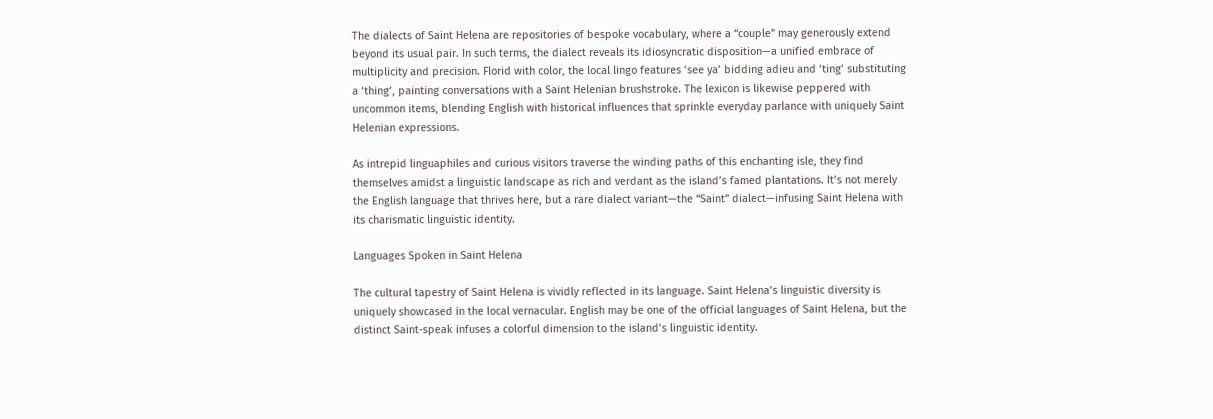The dialects of Saint Helena are repositories of bespoke vocabulary, where a “couple” may generously extend beyond its usual pair. In such terms, the dialect reveals its idiosyncratic disposition—a unified embrace of multiplicity and precision. Florid with color, the local lingo features ‘see ya’ bidding adieu and ‘ting’ substituting a ‘thing’, painting conversations with a Saint Helenian brushstroke. The lexicon is likewise peppered with uncommon items, blending English with historical influences that sprinkle everyday parlance with uniquely Saint Helenian expressions.

As intrepid linguaphiles and curious visitors traverse the winding paths of this enchanting isle, they find themselves amidst a linguistic landscape as rich and verdant as the island’s famed plantations. It’s not merely the English language that thrives here, but a rare dialect variant—the “Saint” dialect—infusing Saint Helena with its charismatic linguistic identity.

Languages Spoken in Saint Helena

The cultural tapestry of Saint Helena is vividly reflected in its language. Saint Helena’s linguistic diversity is uniquely showcased in the local vernacular. English may be one of the official languages of Saint Helena, but the distinct Saint-speak infuses a colorful dimension to the island’s linguistic identity.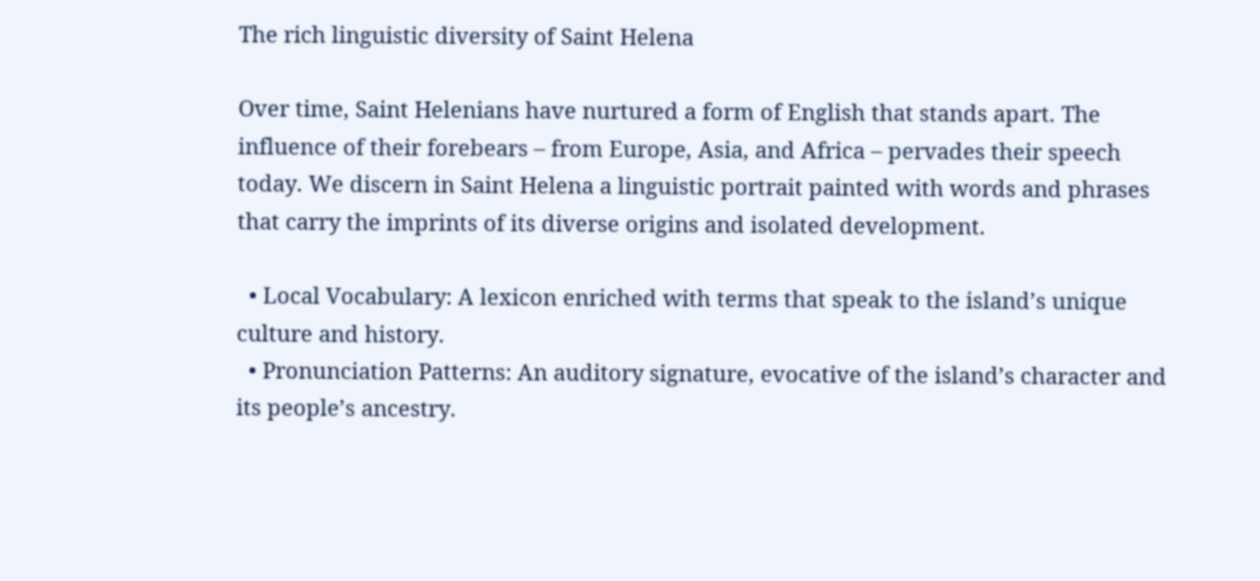The rich linguistic diversity of Saint Helena

Over time, Saint Helenians have nurtured a form of English that stands apart. The influence of their forebears – from Europe, Asia, and Africa – pervades their speech today. We discern in Saint Helena a linguistic portrait painted with words and phrases that carry the imprints of its diverse origins and isolated development.

  • Local Vocabulary: A lexicon enriched with terms that speak to the island’s unique culture and history.
  • Pronunciation Patterns: An auditory signature, evocative of the island’s character and its people’s ancestry.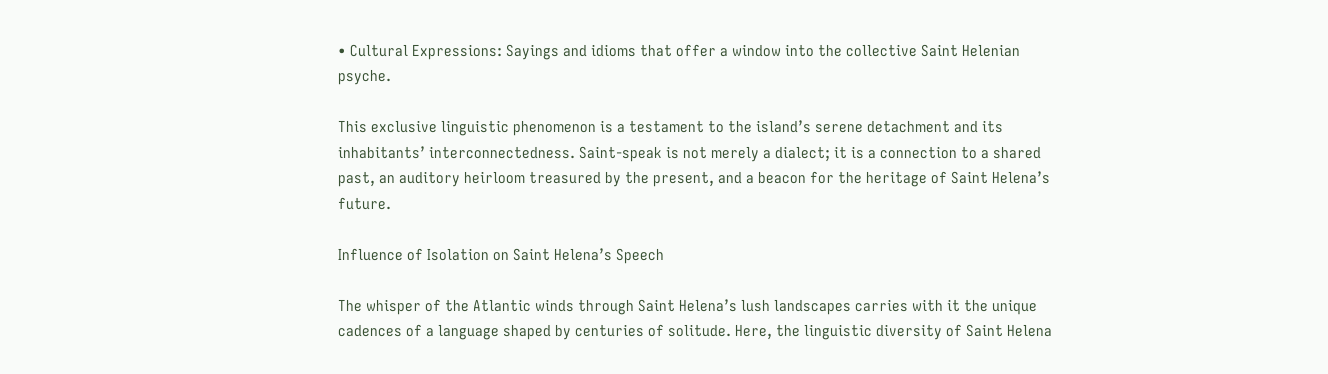• Cultural Expressions: Sayings and idioms that offer a window into the collective Saint Helenian psyche.

This exclusive linguistic phenomenon is a testament to the island’s serene detachment and its inhabitants’ interconnectedness. Saint-speak is not merely a dialect; it is a connection to a shared past, an auditory heirloom treasured by the present, and a beacon for the heritage of Saint Helena’s future.

Influence of Isolation on Saint Helena’s Speech

The whisper of the Atlantic winds through Saint Helena’s lush landscapes carries with it the unique cadences of a language shaped by centuries of solitude. Here, the linguistic diversity of Saint Helena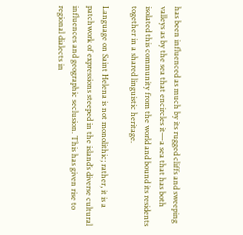has been influenced as much by its rugged cliffs and sweeping valleys as by the sea that encircles it—a sea that has both isolated this community from the world and bound its residents together in a shared linguistic heritage.

Language on Saint Helena is not monolithic; rather, it is a patchwork of expressions steeped in the island’s diverse cultural influences and geographic seclusion. This has given rise to regional dialects in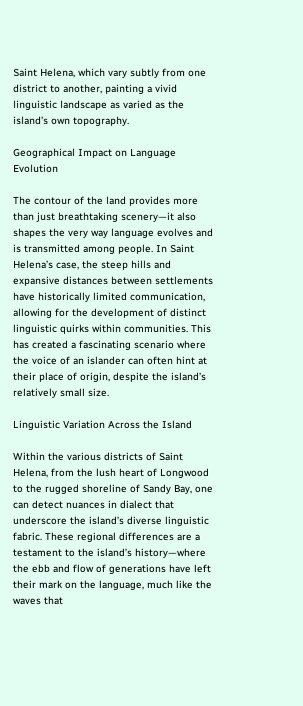Saint Helena, which vary subtly from one district to another, painting a vivid linguistic landscape as varied as the island’s own topography.

Geographical Impact on Language Evolution

The contour of the land provides more than just breathtaking scenery—it also shapes the very way language evolves and is transmitted among people. In Saint Helena’s case, the steep hills and expansive distances between settlements have historically limited communication, allowing for the development of distinct linguistic quirks within communities. This has created a fascinating scenario where the voice of an islander can often hint at their place of origin, despite the island’s relatively small size.

Linguistic Variation Across the Island

Within the various districts of Saint Helena, from the lush heart of Longwood to the rugged shoreline of Sandy Bay, one can detect nuances in dialect that underscore the island’s diverse linguistic fabric. These regional differences are a testament to the island’s history—where the ebb and flow of generations have left their mark on the language, much like the waves that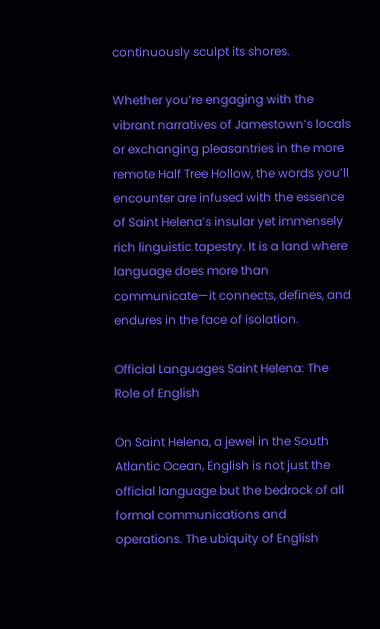continuously sculpt its shores.

Whether you’re engaging with the vibrant narratives of Jamestown’s locals or exchanging pleasantries in the more remote Half Tree Hollow, the words you’ll encounter are infused with the essence of Saint Helena’s insular yet immensely rich linguistic tapestry. It is a land where language does more than communicate—it connects, defines, and endures in the face of isolation.

Official Languages Saint Helena: The Role of English

On Saint Helena, a jewel in the South Atlantic Ocean, English is not just the official language but the bedrock of all formal communications and operations. The ubiquity of English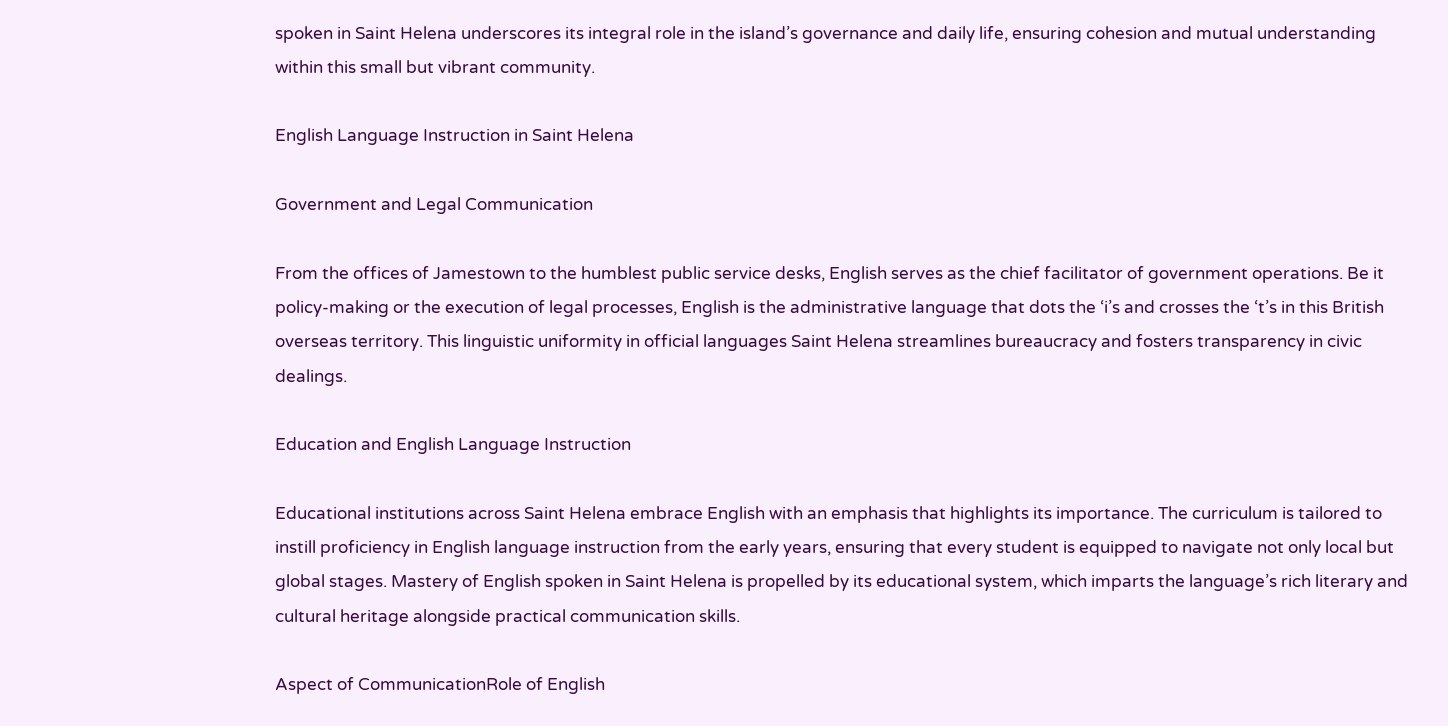spoken in Saint Helena underscores its integral role in the island’s governance and daily life, ensuring cohesion and mutual understanding within this small but vibrant community.

English Language Instruction in Saint Helena

Government and Legal Communication

From the offices of Jamestown to the humblest public service desks, English serves as the chief facilitator of government operations. Be it policy-making or the execution of legal processes, English is the administrative language that dots the ‘i’s and crosses the ‘t’s in this British overseas territory. This linguistic uniformity in official languages Saint Helena streamlines bureaucracy and fosters transparency in civic dealings.

Education and English Language Instruction

Educational institutions across Saint Helena embrace English with an emphasis that highlights its importance. The curriculum is tailored to instill proficiency in English language instruction from the early years, ensuring that every student is equipped to navigate not only local but global stages. Mastery of English spoken in Saint Helena is propelled by its educational system, which imparts the language’s rich literary and cultural heritage alongside practical communication skills.

Aspect of CommunicationRole of English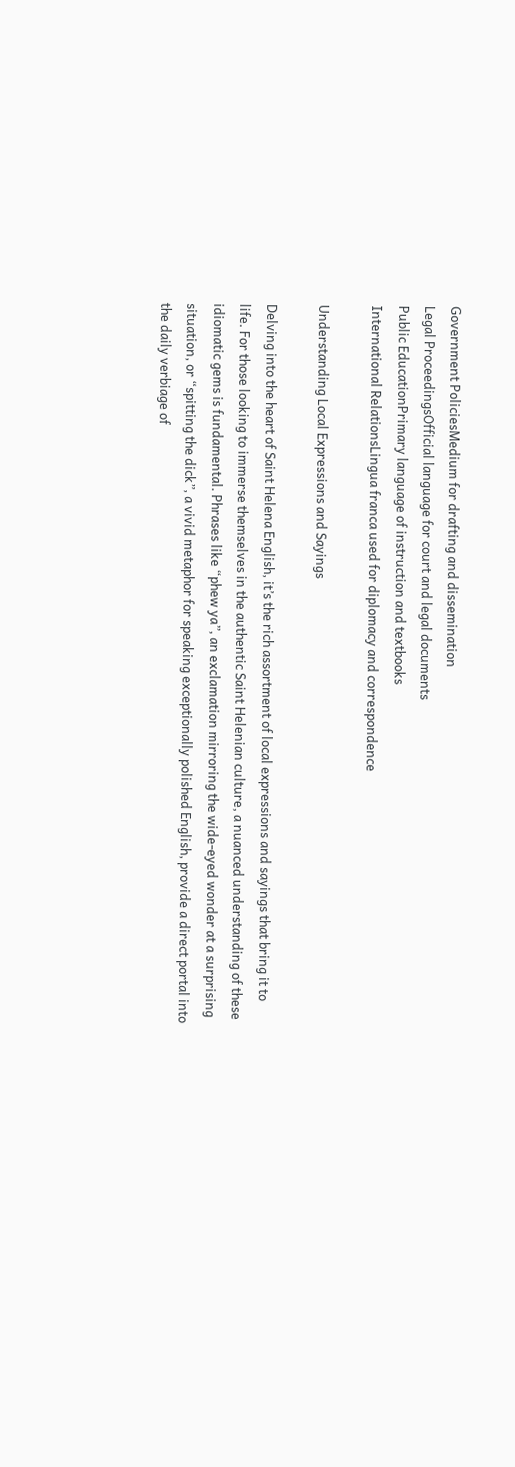Government PoliciesMedium for drafting and dissemination
Legal ProceedingsOfficial language for court and legal documents
Public EducationPrimary language of instruction and textbooks
International RelationsLingua franca used for diplomacy and correspondence

Understanding Local Expressions and Sayings

Delving into the heart of Saint Helena English, it’s the rich assortment of local expressions and sayings that bring it to life. For those looking to immerse themselves in the authentic Saint Helenian culture, a nuanced understanding of these idiomatic gems is fundamental. Phrases like “phew ya”, an exclamation mirroring the wide-eyed wonder at a surprising situation, or “spitting the dick”, a vivid metaphor for speaking exceptionally polished English, provide a direct portal into the daily verbiage of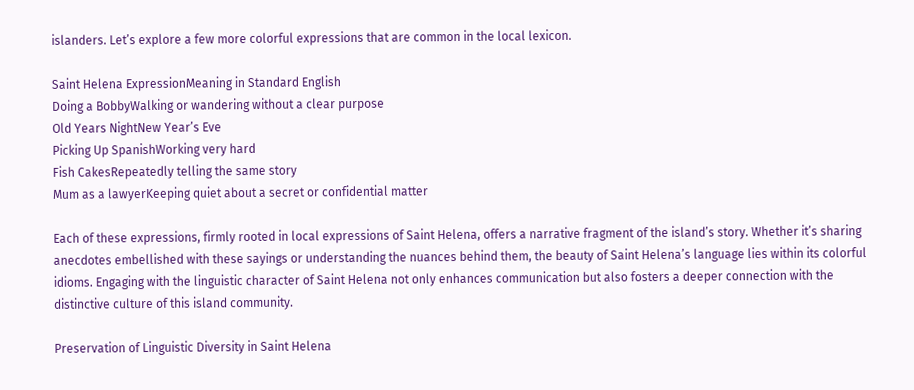islanders. Let’s explore a few more colorful expressions that are common in the local lexicon.

Saint Helena ExpressionMeaning in Standard English
Doing a BobbyWalking or wandering without a clear purpose
Old Years NightNew Year’s Eve
Picking Up SpanishWorking very hard
Fish CakesRepeatedly telling the same story
Mum as a lawyerKeeping quiet about a secret or confidential matter

Each of these expressions, firmly rooted in local expressions of Saint Helena, offers a narrative fragment of the island’s story. Whether it’s sharing anecdotes embellished with these sayings or understanding the nuances behind them, the beauty of Saint Helena’s language lies within its colorful idioms. Engaging with the linguistic character of Saint Helena not only enhances communication but also fosters a deeper connection with the distinctive culture of this island community.

Preservation of Linguistic Diversity in Saint Helena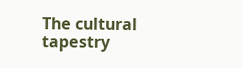The cultural tapestry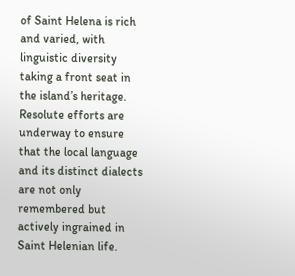of Saint Helena is rich and varied, with linguistic diversity taking a front seat in the island’s heritage. Resolute efforts are underway to ensure that the local language and its distinct dialects are not only remembered but actively ingrained in Saint Helenian life.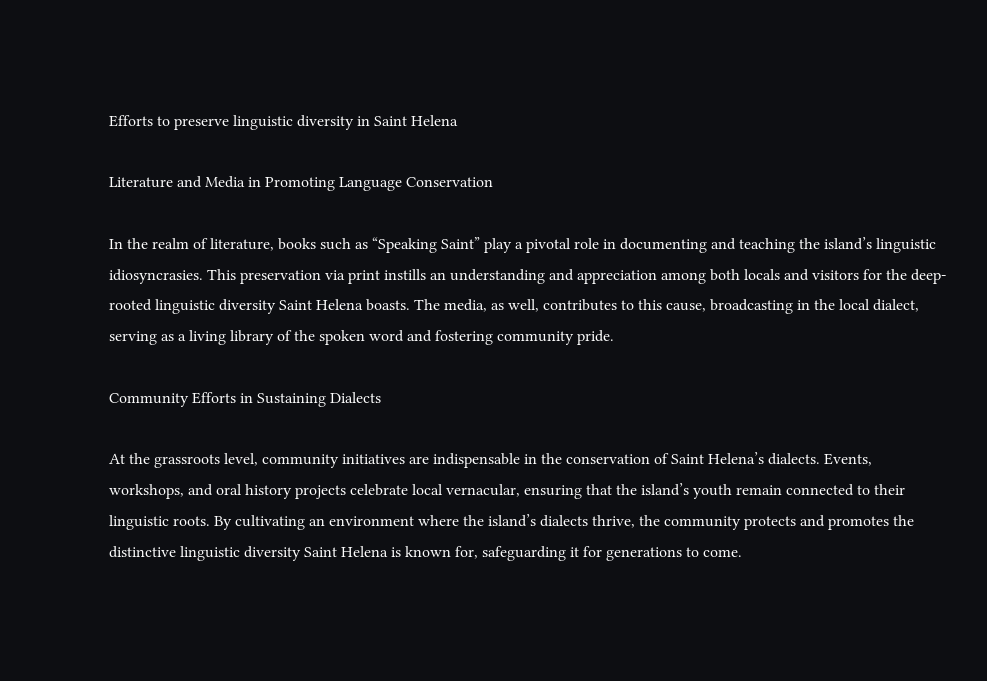Efforts to preserve linguistic diversity in Saint Helena

Literature and Media in Promoting Language Conservation

In the realm of literature, books such as “Speaking Saint” play a pivotal role in documenting and teaching the island’s linguistic idiosyncrasies. This preservation via print instills an understanding and appreciation among both locals and visitors for the deep-rooted linguistic diversity Saint Helena boasts. The media, as well, contributes to this cause, broadcasting in the local dialect, serving as a living library of the spoken word and fostering community pride.

Community Efforts in Sustaining Dialects

At the grassroots level, community initiatives are indispensable in the conservation of Saint Helena’s dialects. Events, workshops, and oral history projects celebrate local vernacular, ensuring that the island’s youth remain connected to their linguistic roots. By cultivating an environment where the island’s dialects thrive, the community protects and promotes the distinctive linguistic diversity Saint Helena is known for, safeguarding it for generations to come.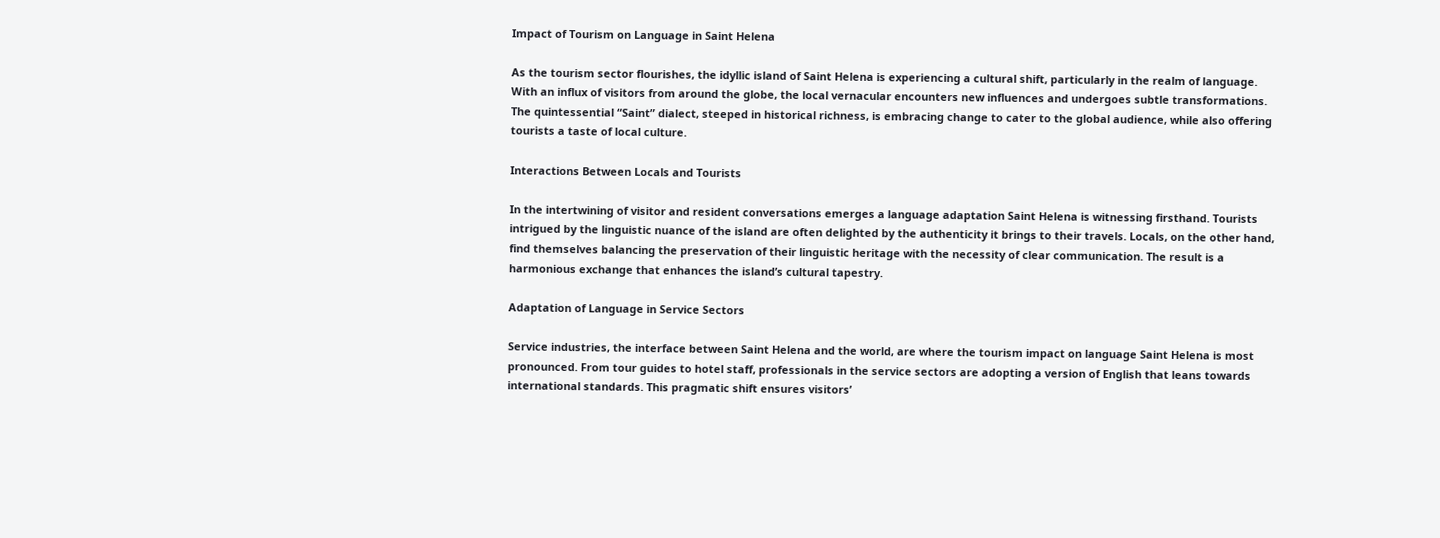Impact of Tourism on Language in Saint Helena

As the tourism sector flourishes, the idyllic island of Saint Helena is experiencing a cultural shift, particularly in the realm of language. With an influx of visitors from around the globe, the local vernacular encounters new influences and undergoes subtle transformations. The quintessential “Saint” dialect, steeped in historical richness, is embracing change to cater to the global audience, while also offering tourists a taste of local culture.

Interactions Between Locals and Tourists

In the intertwining of visitor and resident conversations emerges a language adaptation Saint Helena is witnessing firsthand. Tourists intrigued by the linguistic nuance of the island are often delighted by the authenticity it brings to their travels. Locals, on the other hand, find themselves balancing the preservation of their linguistic heritage with the necessity of clear communication. The result is a harmonious exchange that enhances the island’s cultural tapestry.

Adaptation of Language in Service Sectors

Service industries, the interface between Saint Helena and the world, are where the tourism impact on language Saint Helena is most pronounced. From tour guides to hotel staff, professionals in the service sectors are adopting a version of English that leans towards international standards. This pragmatic shift ensures visitors’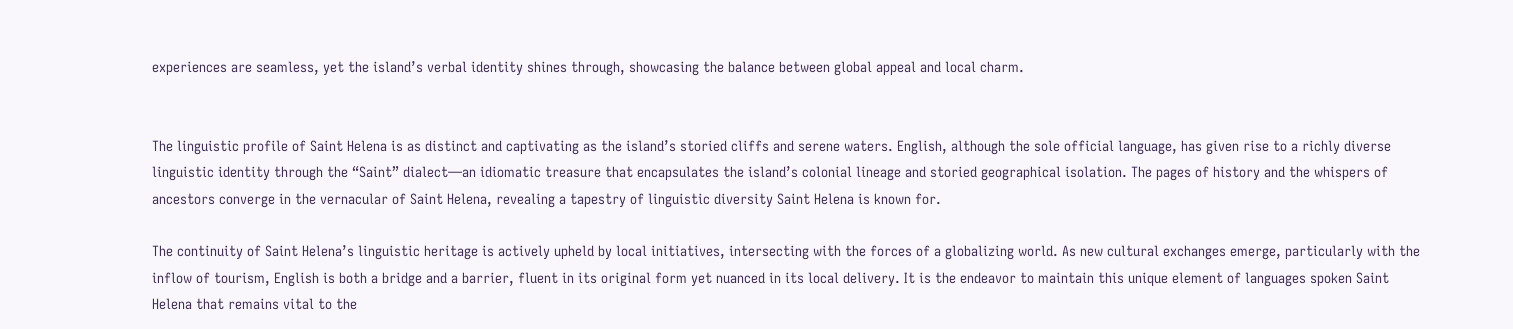experiences are seamless, yet the island’s verbal identity shines through, showcasing the balance between global appeal and local charm.


The linguistic profile of Saint Helena is as distinct and captivating as the island’s storied cliffs and serene waters. English, although the sole official language, has given rise to a richly diverse linguistic identity through the “Saint” dialect—an idiomatic treasure that encapsulates the island’s colonial lineage and storied geographical isolation. The pages of history and the whispers of ancestors converge in the vernacular of Saint Helena, revealing a tapestry of linguistic diversity Saint Helena is known for.

The continuity of Saint Helena’s linguistic heritage is actively upheld by local initiatives, intersecting with the forces of a globalizing world. As new cultural exchanges emerge, particularly with the inflow of tourism, English is both a bridge and a barrier, fluent in its original form yet nuanced in its local delivery. It is the endeavor to maintain this unique element of languages spoken Saint Helena that remains vital to the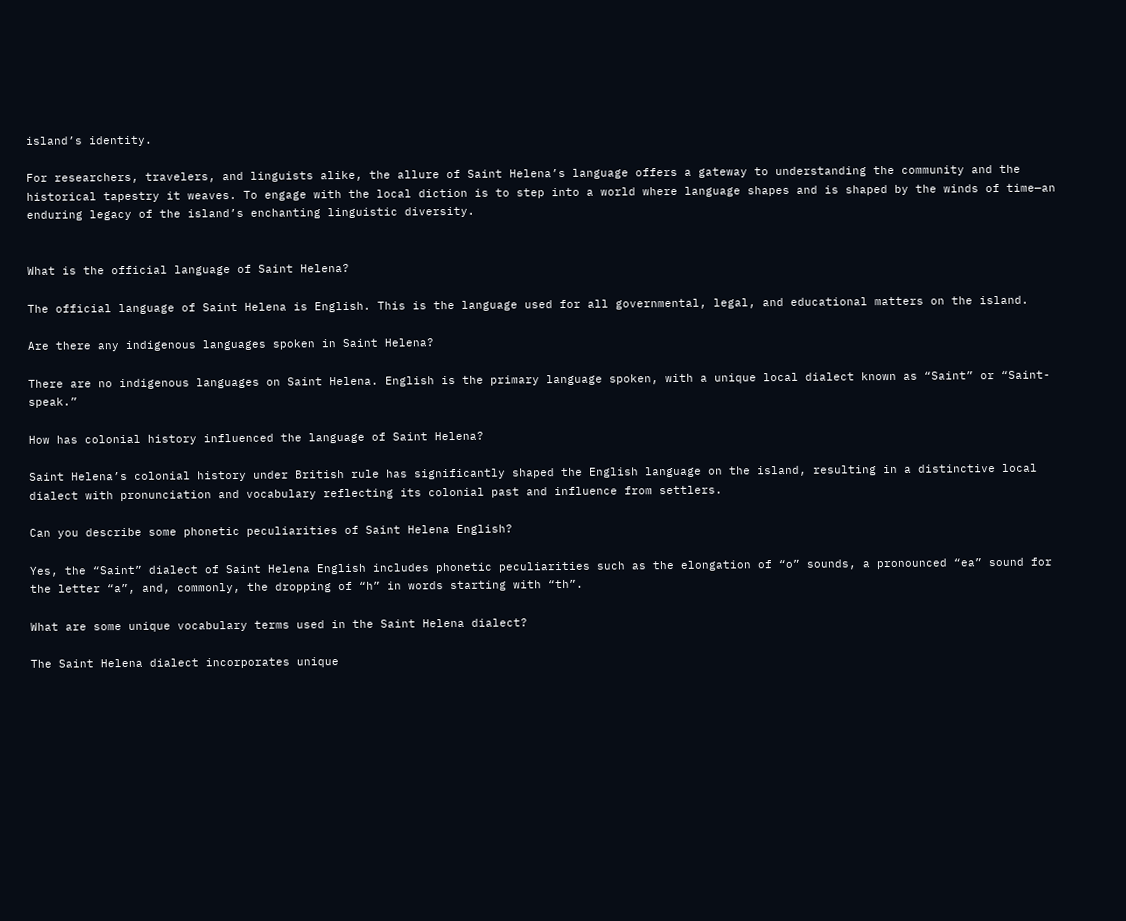island’s identity.

For researchers, travelers, and linguists alike, the allure of Saint Helena’s language offers a gateway to understanding the community and the historical tapestry it weaves. To engage with the local diction is to step into a world where language shapes and is shaped by the winds of time—an enduring legacy of the island’s enchanting linguistic diversity.


What is the official language of Saint Helena?

The official language of Saint Helena is English. This is the language used for all governmental, legal, and educational matters on the island.

Are there any indigenous languages spoken in Saint Helena?

There are no indigenous languages on Saint Helena. English is the primary language spoken, with a unique local dialect known as “Saint” or “Saint-speak.”

How has colonial history influenced the language of Saint Helena?

Saint Helena’s colonial history under British rule has significantly shaped the English language on the island, resulting in a distinctive local dialect with pronunciation and vocabulary reflecting its colonial past and influence from settlers.

Can you describe some phonetic peculiarities of Saint Helena English?

Yes, the “Saint” dialect of Saint Helena English includes phonetic peculiarities such as the elongation of “o” sounds, a pronounced “ea” sound for the letter “a”, and, commonly, the dropping of “h” in words starting with “th”.

What are some unique vocabulary terms used in the Saint Helena dialect?

The Saint Helena dialect incorporates unique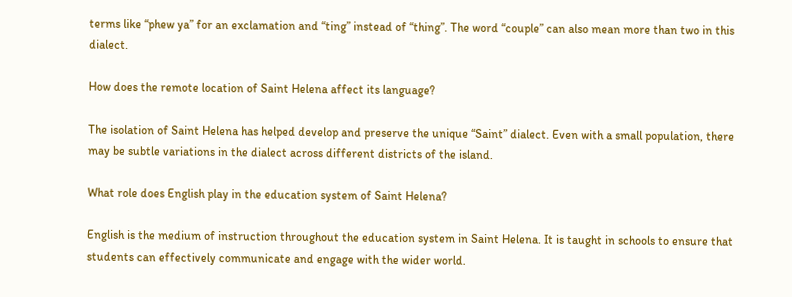terms like “phew ya” for an exclamation and “ting” instead of “thing”. The word “couple” can also mean more than two in this dialect.

How does the remote location of Saint Helena affect its language?

The isolation of Saint Helena has helped develop and preserve the unique “Saint” dialect. Even with a small population, there may be subtle variations in the dialect across different districts of the island.

What role does English play in the education system of Saint Helena?

English is the medium of instruction throughout the education system in Saint Helena. It is taught in schools to ensure that students can effectively communicate and engage with the wider world.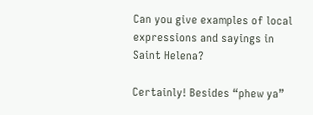Can you give examples of local expressions and sayings in Saint Helena?

Certainly! Besides “phew ya”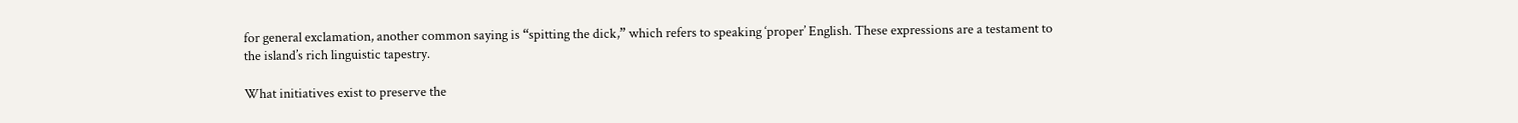for general exclamation, another common saying is “spitting the dick,” which refers to speaking ‘proper’ English. These expressions are a testament to the island’s rich linguistic tapestry.

What initiatives exist to preserve the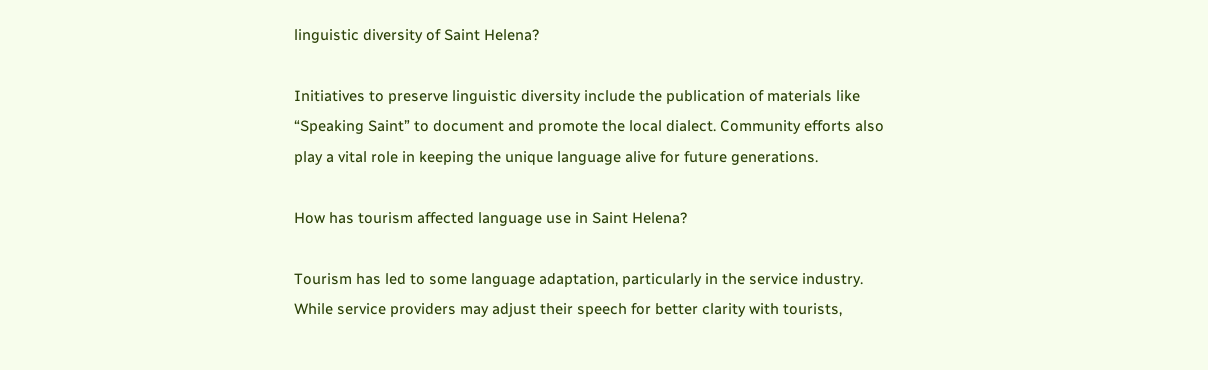linguistic diversity of Saint Helena?

Initiatives to preserve linguistic diversity include the publication of materials like “Speaking Saint” to document and promote the local dialect. Community efforts also play a vital role in keeping the unique language alive for future generations.

How has tourism affected language use in Saint Helena?

Tourism has led to some language adaptation, particularly in the service industry. While service providers may adjust their speech for better clarity with tourists,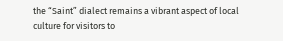the “Saint” dialect remains a vibrant aspect of local culture for visitors to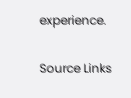experience.

Source Links